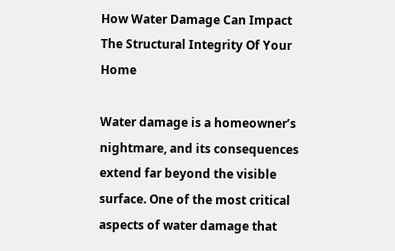How Water Damage Can Impact The Structural Integrity Of Your Home

Water damage is a homeowner’s nightmare, and its consequences extend far beyond the visible surface. One of the most critical aspects of water damage that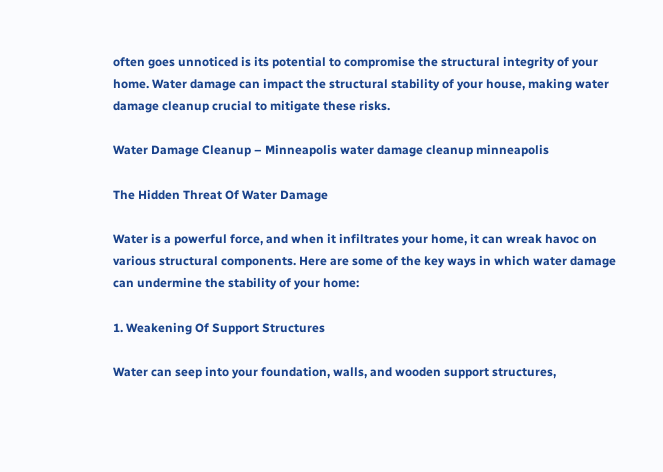often goes unnoticed is its potential to compromise the structural integrity of your home. Water damage can impact the structural stability of your house, making water damage cleanup crucial to mitigate these risks.

Water Damage Cleanup – Minneapolis water damage cleanup minneapolis

The Hidden Threat Of Water Damage

Water is a powerful force, and when it infiltrates your home, it can wreak havoc on various structural components. Here are some of the key ways in which water damage can undermine the stability of your home:

1. Weakening Of Support Structures

Water can seep into your foundation, walls, and wooden support structures,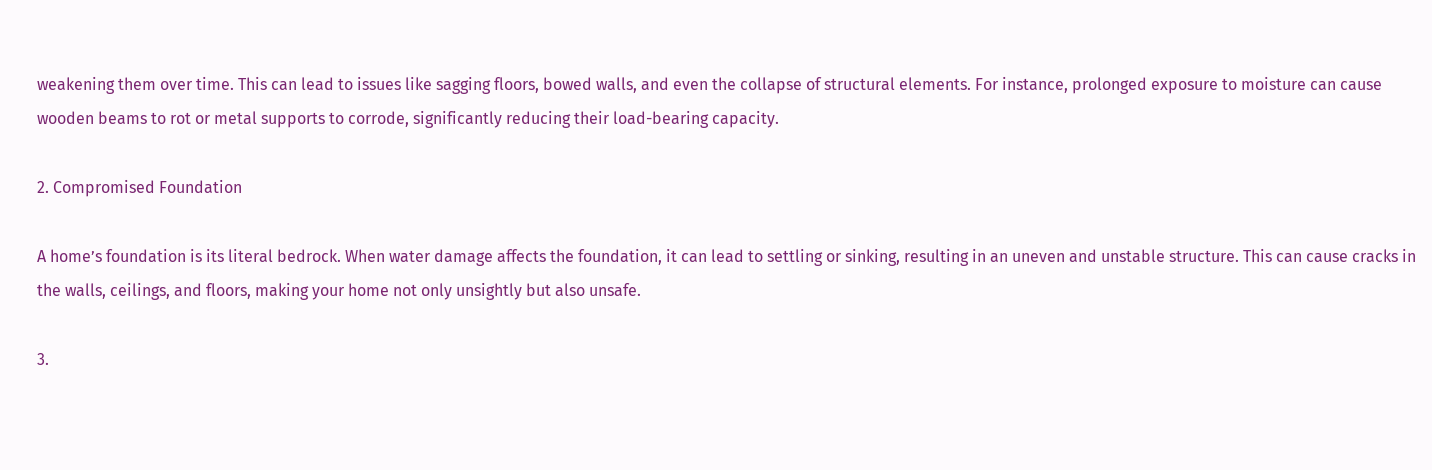weakening them over time. This can lead to issues like sagging floors, bowed walls, and even the collapse of structural elements. For instance, prolonged exposure to moisture can cause wooden beams to rot or metal supports to corrode, significantly reducing their load-bearing capacity.

2. Compromised Foundation

A home’s foundation is its literal bedrock. When water damage affects the foundation, it can lead to settling or sinking, resulting in an uneven and unstable structure. This can cause cracks in the walls, ceilings, and floors, making your home not only unsightly but also unsafe.

3.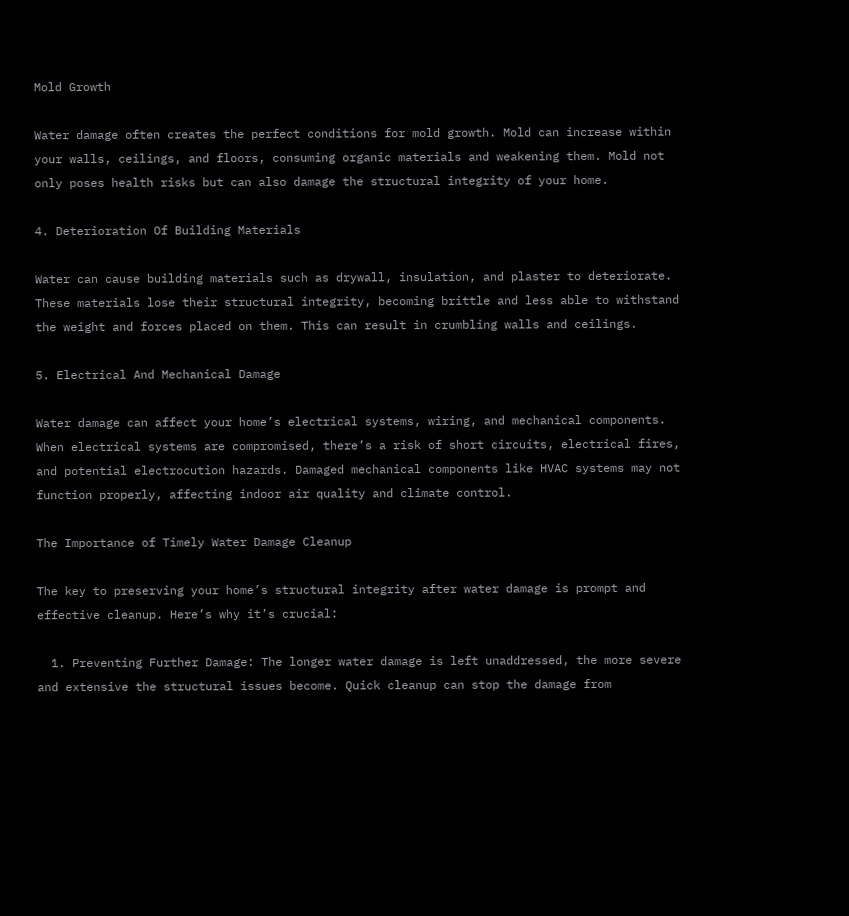Mold Growth

Water damage often creates the perfect conditions for mold growth. Mold can increase within your walls, ceilings, and floors, consuming organic materials and weakening them. Mold not only poses health risks but can also damage the structural integrity of your home.

4. Deterioration Of Building Materials

Water can cause building materials such as drywall, insulation, and plaster to deteriorate. These materials lose their structural integrity, becoming brittle and less able to withstand the weight and forces placed on them. This can result in crumbling walls and ceilings.

5. Electrical And Mechanical Damage

Water damage can affect your home’s electrical systems, wiring, and mechanical components. When electrical systems are compromised, there’s a risk of short circuits, electrical fires, and potential electrocution hazards. Damaged mechanical components like HVAC systems may not function properly, affecting indoor air quality and climate control.

The Importance of Timely Water Damage Cleanup

The key to preserving your home’s structural integrity after water damage is prompt and effective cleanup. Here’s why it’s crucial:

  1. Preventing Further Damage: The longer water damage is left unaddressed, the more severe and extensive the structural issues become. Quick cleanup can stop the damage from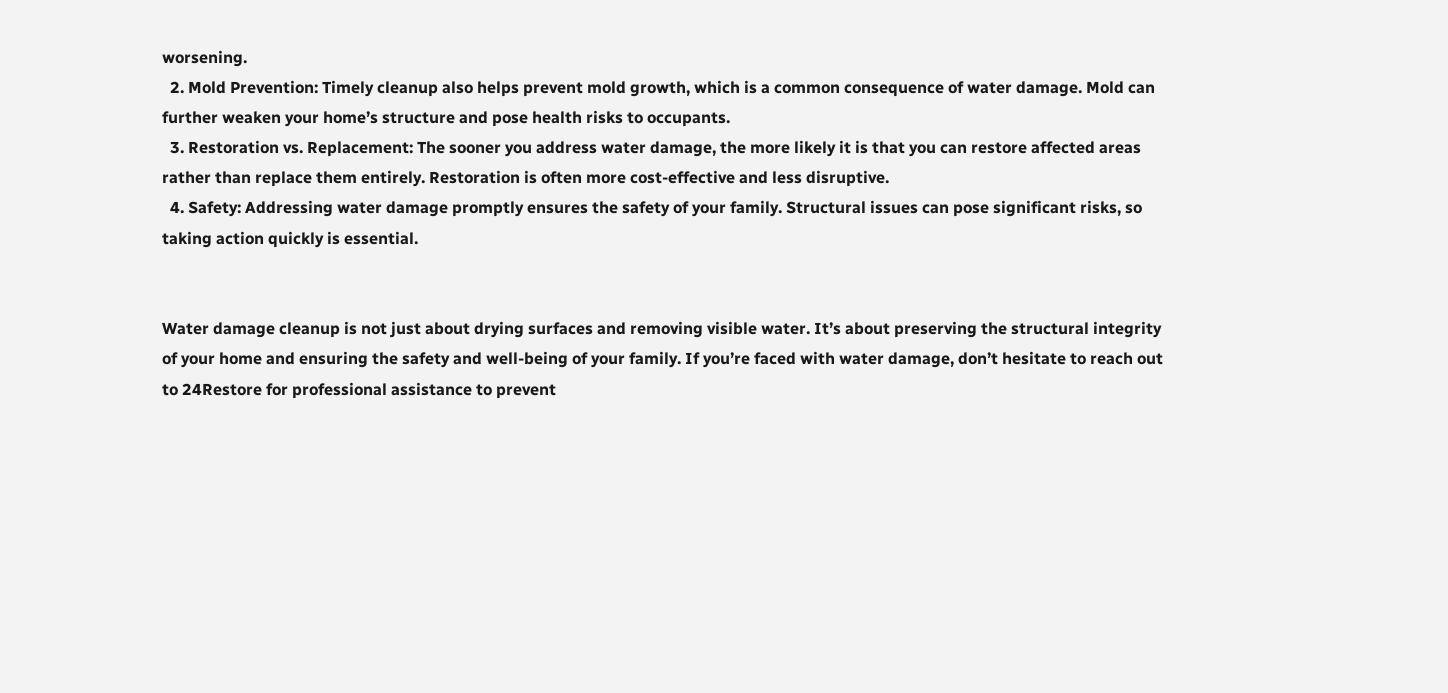worsening.
  2. Mold Prevention: Timely cleanup also helps prevent mold growth, which is a common consequence of water damage. Mold can further weaken your home’s structure and pose health risks to occupants.
  3. Restoration vs. Replacement: The sooner you address water damage, the more likely it is that you can restore affected areas rather than replace them entirely. Restoration is often more cost-effective and less disruptive.
  4. Safety: Addressing water damage promptly ensures the safety of your family. Structural issues can pose significant risks, so taking action quickly is essential.


Water damage cleanup is not just about drying surfaces and removing visible water. It’s about preserving the structural integrity of your home and ensuring the safety and well-being of your family. If you’re faced with water damage, don’t hesitate to reach out to 24Restore for professional assistance to prevent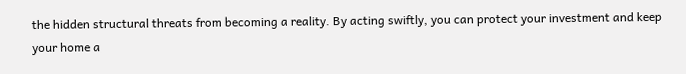the hidden structural threats from becoming a reality. By acting swiftly, you can protect your investment and keep your home a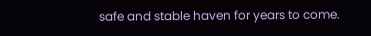safe and stable haven for years to come.